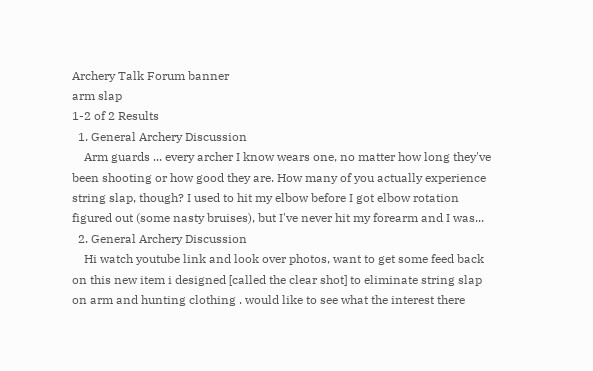Archery Talk Forum banner
arm slap
1-2 of 2 Results
  1. General Archery Discussion
    Arm guards ... every archer I know wears one, no matter how long they've been shooting or how good they are. How many of you actually experience string slap, though? I used to hit my elbow before I got elbow rotation figured out (some nasty bruises), but I've never hit my forearm and I was...
  2. General Archery Discussion
    Hi watch youtube link and look over photos, want to get some feed back on this new item i designed [called the clear shot] to eliminate string slap on arm and hunting clothing . would like to see what the interest there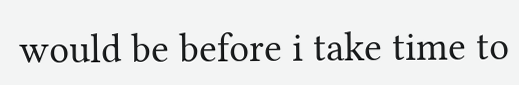would be before i take time to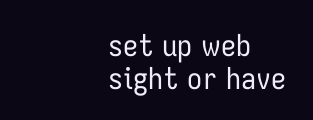set up web sight or have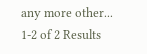any more other...
1-2 of 2 Results